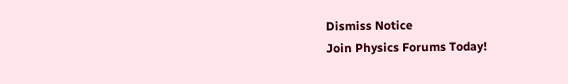Dismiss Notice
Join Physics Forums Today!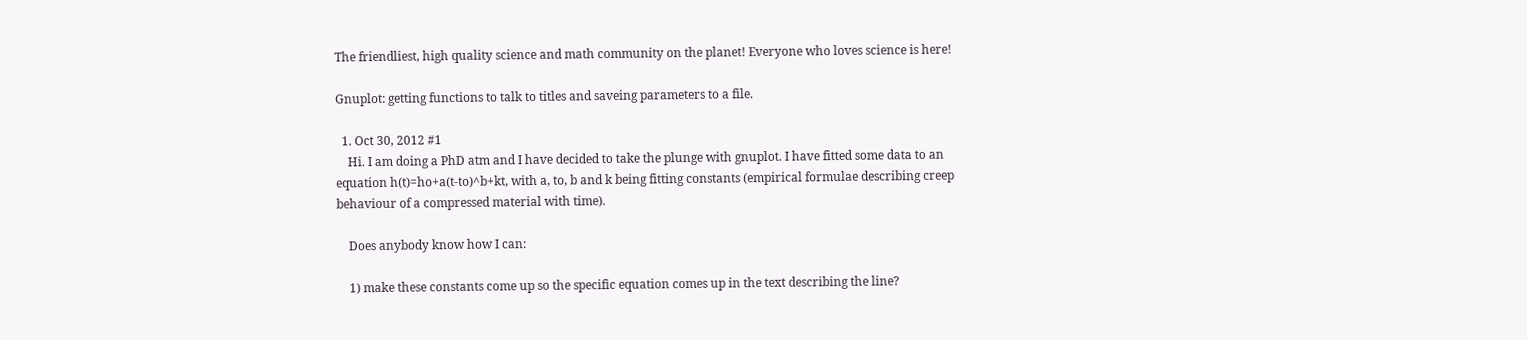The friendliest, high quality science and math community on the planet! Everyone who loves science is here!

Gnuplot: getting functions to talk to titles and saveing parameters to a file.

  1. Oct 30, 2012 #1
    Hi. I am doing a PhD atm and I have decided to take the plunge with gnuplot. I have fitted some data to an equation h(t)=ho+a(t-to)^b+kt, with a, to, b and k being fitting constants (empirical formulae describing creep behaviour of a compressed material with time).

    Does anybody know how I can:

    1) make these constants come up so the specific equation comes up in the text describing the line?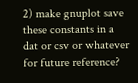2) make gnuplot save these constants in a dat or csv or whatever for future reference?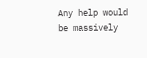Any help would be massively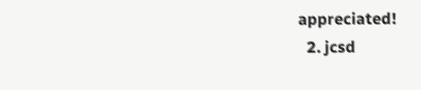appreciated!
  2. jcsd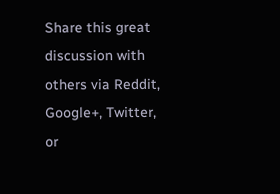Share this great discussion with others via Reddit, Google+, Twitter, or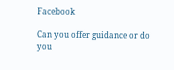Facebook

Can you offer guidance or do you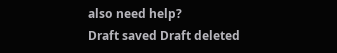also need help?
Draft saved Draft deleted